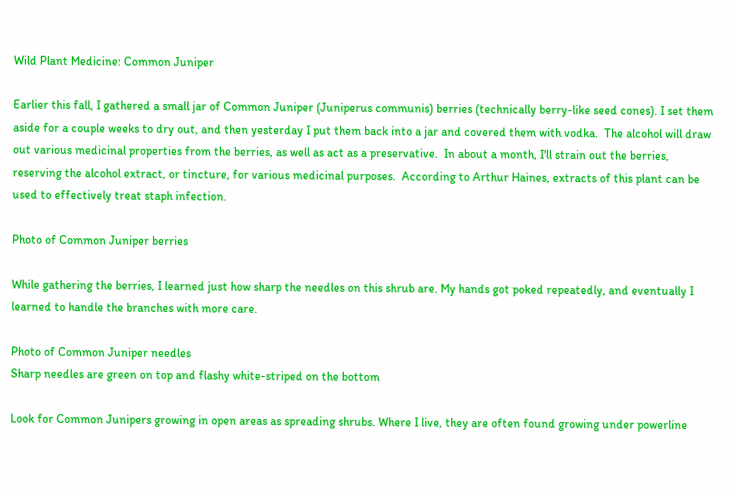Wild Plant Medicine: Common Juniper

Earlier this fall, I gathered a small jar of Common Juniper (Juniperus communis) berries (technically berry-like seed cones). I set them aside for a couple weeks to dry out, and then yesterday I put them back into a jar and covered them with vodka.  The alcohol will draw out various medicinal properties from the berries, as well as act as a preservative.  In about a month, I'll strain out the berries, reserving the alcohol extract, or tincture, for various medicinal purposes.  According to Arthur Haines, extracts of this plant can be used to effectively treat staph infection.

Photo of Common Juniper berries

While gathering the berries, I learned just how sharp the needles on this shrub are. My hands got poked repeatedly, and eventually I learned to handle the branches with more care.

Photo of Common Juniper needles
Sharp needles are green on top and flashy white-striped on the bottom

Look for Common Junipers growing in open areas as spreading shrubs. Where I live, they are often found growing under powerline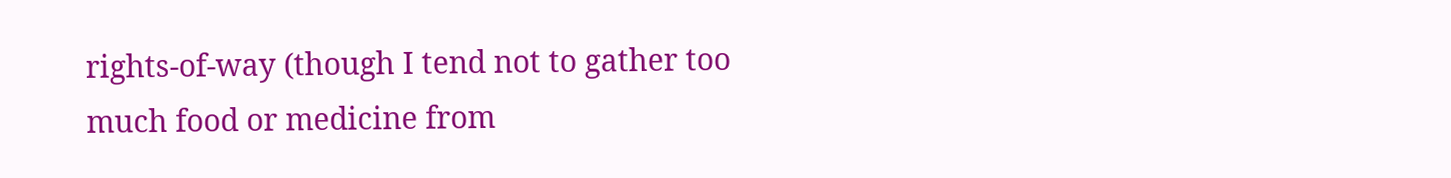rights-of-way (though I tend not to gather too much food or medicine from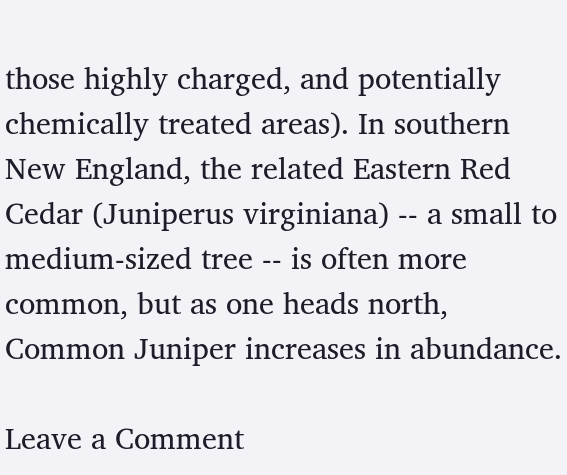those highly charged, and potentially chemically treated areas). In southern New England, the related Eastern Red Cedar (Juniperus virginiana) -- a small to medium-sized tree -- is often more common, but as one heads north, Common Juniper increases in abundance.

Leave a Comment